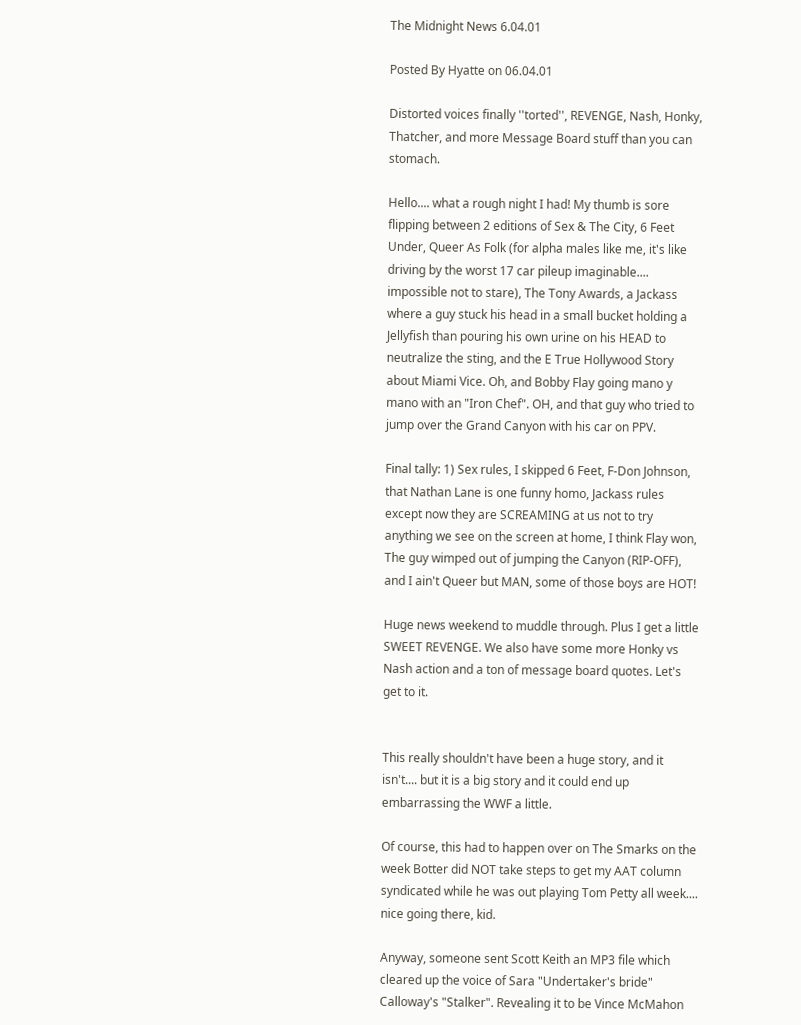The Midnight News 6.04.01

Posted By Hyatte on 06.04.01

Distorted voices finally ''torted'', REVENGE, Nash, Honky, Thatcher, and more Message Board stuff than you can stomach.

Hello.... what a rough night I had! My thumb is sore flipping between 2 editions of Sex & The City, 6 Feet Under, Queer As Folk (for alpha males like me, it's like driving by the worst 17 car pileup imaginable.... impossible not to stare), The Tony Awards, a Jackass where a guy stuck his head in a small bucket holding a Jellyfish than pouring his own urine on his HEAD to neutralize the sting, and the E True Hollywood Story about Miami Vice. Oh, and Bobby Flay going mano y mano with an "Iron Chef". OH, and that guy who tried to jump over the Grand Canyon with his car on PPV.

Final tally: 1) Sex rules, I skipped 6 Feet, F-Don Johnson, that Nathan Lane is one funny homo, Jackass rules except now they are SCREAMING at us not to try anything we see on the screen at home, I think Flay won, The guy wimped out of jumping the Canyon (RIP-OFF), and I ain't Queer but MAN, some of those boys are HOT!

Huge news weekend to muddle through. Plus I get a little SWEET REVENGE. We also have some more Honky vs Nash action and a ton of message board quotes. Let's get to it.


This really shouldn't have been a huge story, and it isn't.... but it is a big story and it could end up embarrassing the WWF a little.

Of course, this had to happen over on The Smarks on the week Botter did NOT take steps to get my AAT column syndicated while he was out playing Tom Petty all week.... nice going there, kid.

Anyway, someone sent Scott Keith an MP3 file which cleared up the voice of Sara "Undertaker's bride" Calloway's "Stalker". Revealing it to be Vince McMahon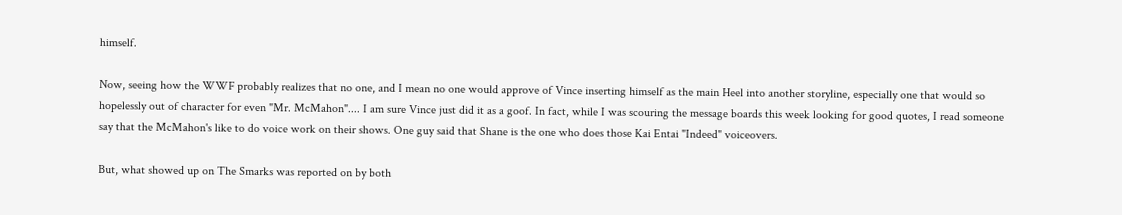himself.

Now, seeing how the WWF probably realizes that no one, and I mean no one would approve of Vince inserting himself as the main Heel into another storyline, especially one that would so hopelessly out of character for even "Mr. McMahon".... I am sure Vince just did it as a goof. In fact, while I was scouring the message boards this week looking for good quotes, I read someone say that the McMahon's like to do voice work on their shows. One guy said that Shane is the one who does those Kai Entai "Indeed" voiceovers.

But, what showed up on The Smarks was reported on by both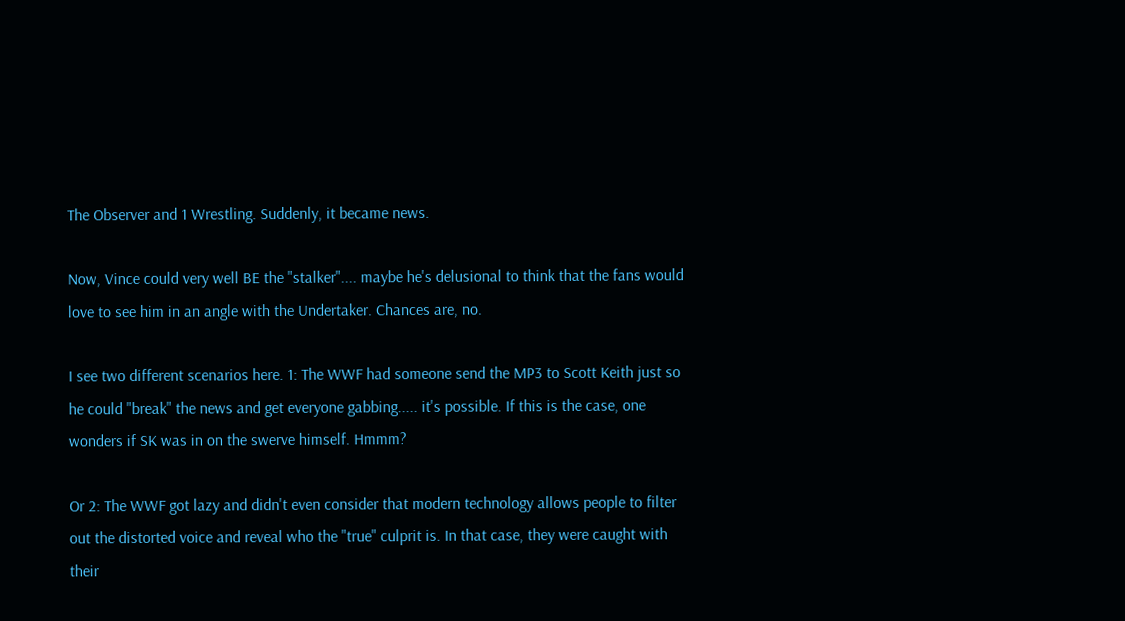The Observer and 1 Wrestling. Suddenly, it became news.

Now, Vince could very well BE the "stalker".... maybe he's delusional to think that the fans would love to see him in an angle with the Undertaker. Chances are, no.

I see two different scenarios here. 1: The WWF had someone send the MP3 to Scott Keith just so he could "break" the news and get everyone gabbing..... it's possible. If this is the case, one wonders if SK was in on the swerve himself. Hmmm?

Or 2: The WWF got lazy and didn't even consider that modern technology allows people to filter out the distorted voice and reveal who the "true" culprit is. In that case, they were caught with their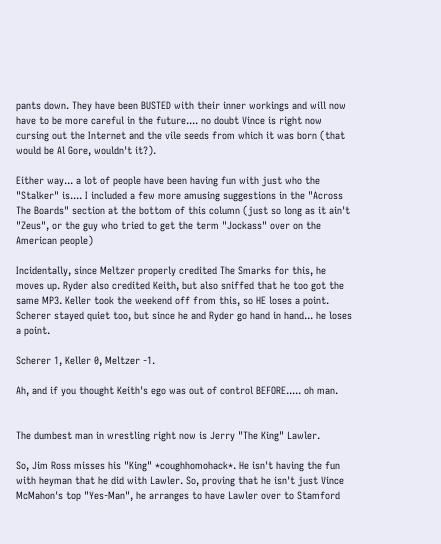pants down. They have been BUSTED with their inner workings and will now have to be more careful in the future.... no doubt Vince is right now cursing out the Internet and the vile seeds from which it was born (that would be Al Gore, wouldn't it?).

Either way... a lot of people have been having fun with just who the "Stalker" is.... I included a few more amusing suggestions in the "Across The Boards" section at the bottom of this column (just so long as it ain't "Zeus", or the guy who tried to get the term "Jockass" over on the American people)

Incidentally, since Meltzer properly credited The Smarks for this, he moves up. Ryder also credited Keith, but also sniffed that he too got the same MP3. Keller took the weekend off from this, so HE loses a point. Scherer stayed quiet too, but since he and Ryder go hand in hand... he loses a point.

Scherer 1, Keller 0, Meltzer -1.

Ah, and if you thought Keith's ego was out of control BEFORE..... oh man.


The dumbest man in wrestling right now is Jerry "The King" Lawler.

So, Jim Ross misses his "King" *coughhomohack*. He isn't having the fun with heyman that he did with Lawler. So, proving that he isn't just Vince McMahon's top "Yes-Man", he arranges to have Lawler over to Stamford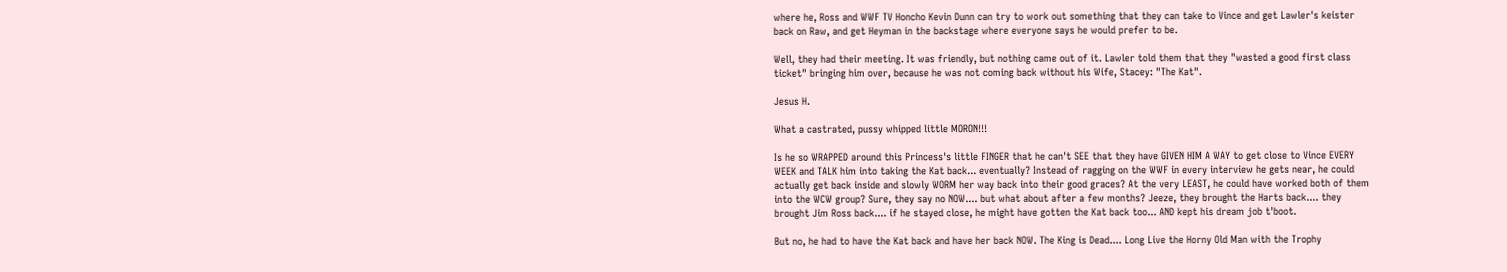where he, Ross and WWF TV Honcho Kevin Dunn can try to work out something that they can take to Vince and get Lawler's keister back on Raw, and get Heyman in the backstage where everyone says he would prefer to be.

Well, they had their meeting. It was friendly, but nothing came out of it. Lawler told them that they "wasted a good first class ticket" bringing him over, because he was not coming back without his Wife, Stacey: "The Kat".

Jesus H.

What a castrated, pussy whipped little MORON!!!

Is he so WRAPPED around this Princess's little FINGER that he can't SEE that they have GIVEN HIM A WAY to get close to Vince EVERY WEEK and TALK him into taking the Kat back... eventually? Instead of ragging on the WWF in every interview he gets near, he could actually get back inside and slowly WORM her way back into their good graces? At the very LEAST, he could have worked both of them into the WCW group? Sure, they say no NOW.... but what about after a few months? Jeeze, they brought the Harts back.... they brought Jim Ross back.... if he stayed close, he might have gotten the Kat back too... AND kept his dream job t'boot.

But no, he had to have the Kat back and have her back NOW. The King is Dead.... Long Live the Horny Old Man with the Trophy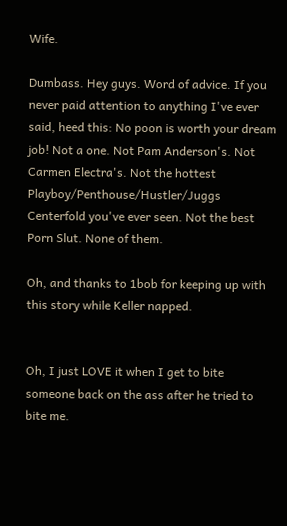Wife.

Dumbass. Hey guys. Word of advice. If you never paid attention to anything I've ever said, heed this: No poon is worth your dream job! Not a one. Not Pam Anderson's. Not Carmen Electra's. Not the hottest Playboy/Penthouse/Hustler/Juggs Centerfold you've ever seen. Not the best Porn Slut. None of them.

Oh, and thanks to 1bob for keeping up with this story while Keller napped.


Oh, I just LOVE it when I get to bite someone back on the ass after he tried to bite me.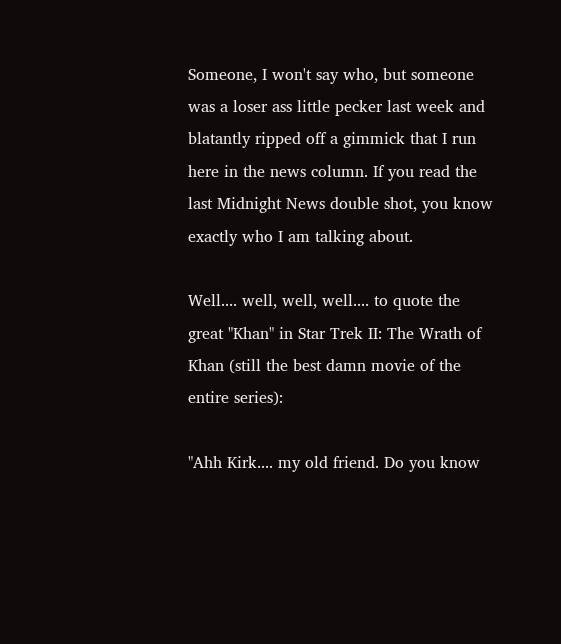Someone, I won't say who, but someone was a loser ass little pecker last week and blatantly ripped off a gimmick that I run here in the news column. If you read the last Midnight News double shot, you know exactly who I am talking about.

Well.... well, well, well.... to quote the great "Khan" in Star Trek II: The Wrath of Khan (still the best damn movie of the entire series):

"Ahh Kirk.... my old friend. Do you know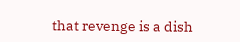that revenge is a dish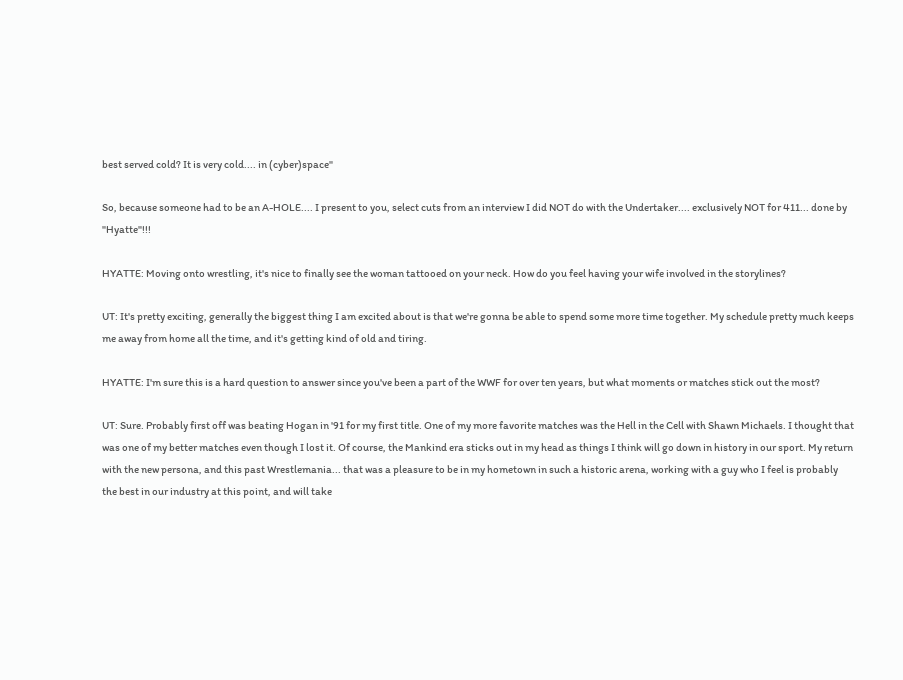best served cold? It is very cold.... in (cyber)space"

So, because someone had to be an A-HOLE.... I present to you, select cuts from an interview I did NOT do with the Undertaker.... exclusively NOT for 411... done by "Hyatte"!!!

HYATTE: Moving onto wrestling, it's nice to finally see the woman tattooed on your neck. How do you feel having your wife involved in the storylines?

UT: It's pretty exciting, generally the biggest thing I am excited about is that we're gonna be able to spend some more time together. My schedule pretty much keeps me away from home all the time, and it's getting kind of old and tiring.

HYATTE: I'm sure this is a hard question to answer since you've been a part of the WWF for over ten years, but what moments or matches stick out the most?

UT: Sure. Probably first off was beating Hogan in '91 for my first title. One of my more favorite matches was the Hell in the Cell with Shawn Michaels. I thought that was one of my better matches even though I lost it. Of course, the Mankind era sticks out in my head as things I think will go down in history in our sport. My return with the new persona, and this past Wrestlemania... that was a pleasure to be in my hometown in such a historic arena, working with a guy who I feel is probably the best in our industry at this point, and will take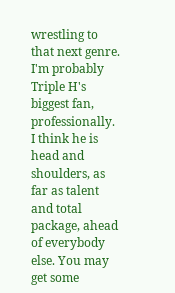wrestling to that next genre. I'm probably Triple H's biggest fan, professionally. I think he is head and shoulders, as far as talent and total package, ahead of everybody else. You may get some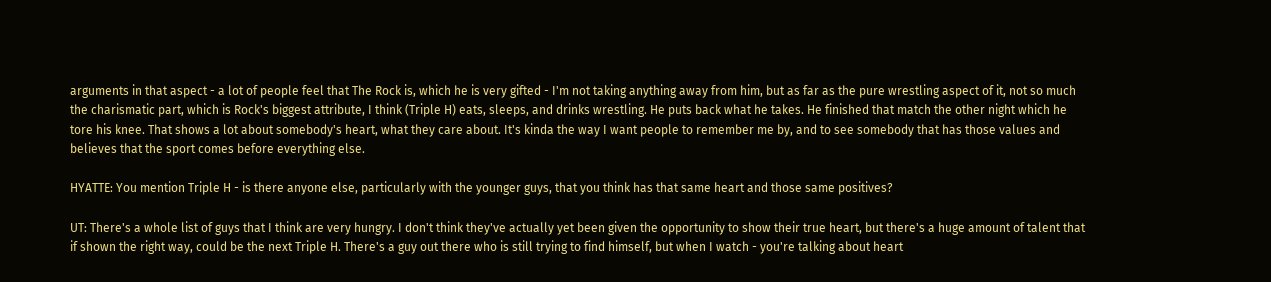arguments in that aspect - a lot of people feel that The Rock is, which he is very gifted - I'm not taking anything away from him, but as far as the pure wrestling aspect of it, not so much the charismatic part, which is Rock's biggest attribute, I think (Triple H) eats, sleeps, and drinks wrestling. He puts back what he takes. He finished that match the other night which he tore his knee. That shows a lot about somebody's heart, what they care about. It's kinda the way I want people to remember me by, and to see somebody that has those values and believes that the sport comes before everything else.

HYATTE: You mention Triple H - is there anyone else, particularly with the younger guys, that you think has that same heart and those same positives?

UT: There's a whole list of guys that I think are very hungry. I don't think they've actually yet been given the opportunity to show their true heart, but there's a huge amount of talent that if shown the right way, could be the next Triple H. There's a guy out there who is still trying to find himself, but when I watch - you're talking about heart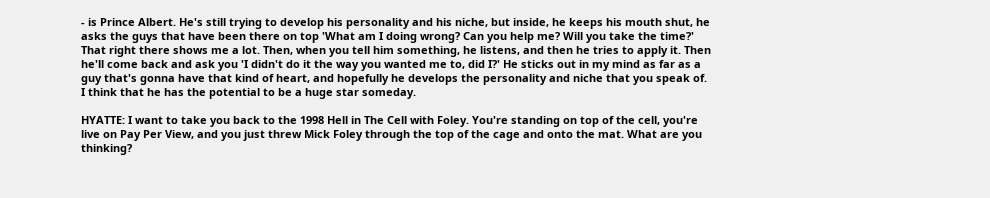- is Prince Albert. He's still trying to develop his personality and his niche, but inside, he keeps his mouth shut, he asks the guys that have been there on top 'What am I doing wrong? Can you help me? Will you take the time?' That right there shows me a lot. Then, when you tell him something, he listens, and then he tries to apply it. Then he'll come back and ask you 'I didn't do it the way you wanted me to, did I?' He sticks out in my mind as far as a guy that's gonna have that kind of heart, and hopefully he develops the personality and niche that you speak of. I think that he has the potential to be a huge star someday.

HYATTE: I want to take you back to the 1998 Hell in The Cell with Foley. You're standing on top of the cell, you're live on Pay Per View, and you just threw Mick Foley through the top of the cage and onto the mat. What are you thinking?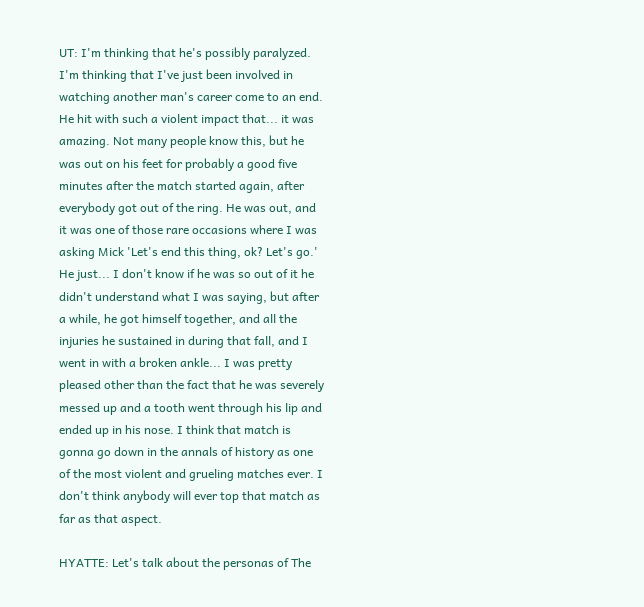UT: I'm thinking that he's possibly paralyzed. I'm thinking that I've just been involved in watching another man's career come to an end. He hit with such a violent impact that... it was amazing. Not many people know this, but he was out on his feet for probably a good five minutes after the match started again, after everybody got out of the ring. He was out, and it was one of those rare occasions where I was asking Mick 'Let's end this thing, ok? Let's go.' He just... I don't know if he was so out of it he didn't understand what I was saying, but after a while, he got himself together, and all the injuries he sustained in during that fall, and I went in with a broken ankle... I was pretty pleased other than the fact that he was severely messed up and a tooth went through his lip and ended up in his nose. I think that match is gonna go down in the annals of history as one of the most violent and grueling matches ever. I don't think anybody will ever top that match as far as that aspect.

HYATTE: Let's talk about the personas of The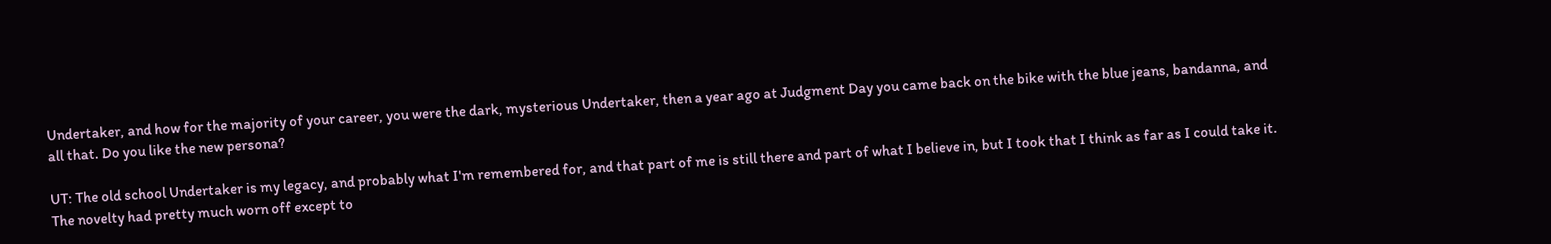Undertaker, and how for the majority of your career, you were the dark, mysterious Undertaker, then a year ago at Judgment Day you came back on the bike with the blue jeans, bandanna, and all that. Do you like the new persona?

UT: The old school Undertaker is my legacy, and probably what I'm remembered for, and that part of me is still there and part of what I believe in, but I took that I think as far as I could take it. The novelty had pretty much worn off except to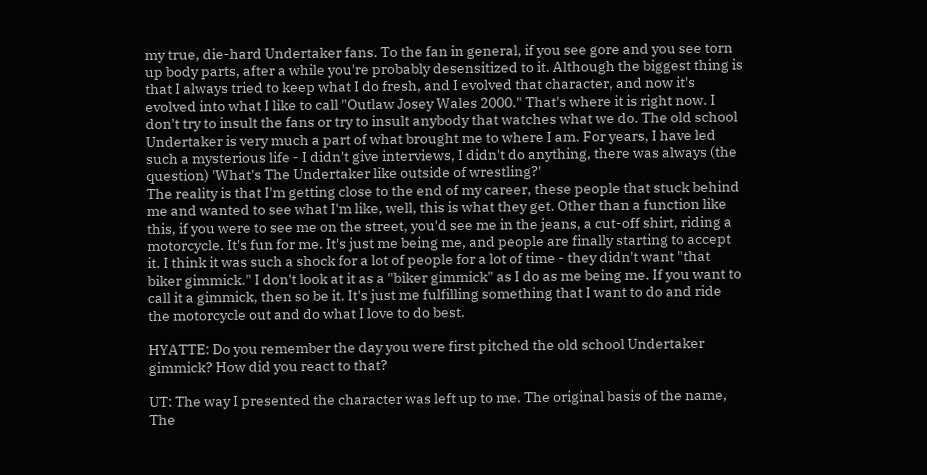my true, die-hard Undertaker fans. To the fan in general, if you see gore and you see torn up body parts, after a while you're probably desensitized to it. Although the biggest thing is that I always tried to keep what I do fresh, and I evolved that character, and now it's evolved into what I like to call "Outlaw Josey Wales 2000." That's where it is right now. I don't try to insult the fans or try to insult anybody that watches what we do. The old school Undertaker is very much a part of what brought me to where I am. For years, I have led such a mysterious life - I didn't give interviews, I didn't do anything, there was always (the question) 'What's The Undertaker like outside of wrestling?'
The reality is that I'm getting close to the end of my career, these people that stuck behind me and wanted to see what I'm like, well, this is what they get. Other than a function like this, if you were to see me on the street, you'd see me in the jeans, a cut-off shirt, riding a motorcycle. It's fun for me. It's just me being me, and people are finally starting to accept it. I think it was such a shock for a lot of people for a lot of time - they didn't want "that biker gimmick." I don't look at it as a "biker gimmick" as I do as me being me. If you want to call it a gimmick, then so be it. It's just me fulfilling something that I want to do and ride the motorcycle out and do what I love to do best.

HYATTE: Do you remember the day you were first pitched the old school Undertaker gimmick? How did you react to that?

UT: The way I presented the character was left up to me. The original basis of the name, The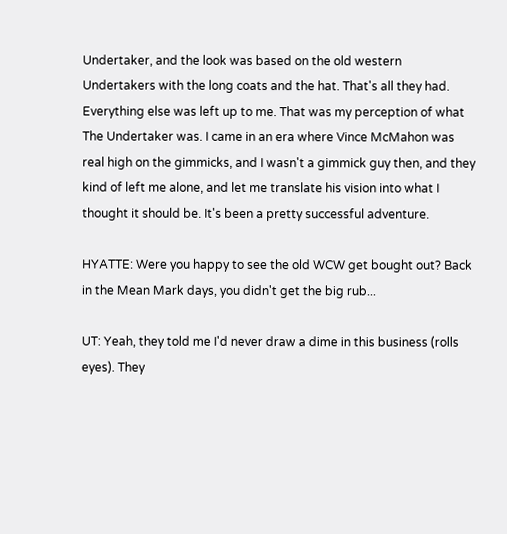Undertaker, and the look was based on the old western Undertakers with the long coats and the hat. That's all they had. Everything else was left up to me. That was my perception of what The Undertaker was. I came in an era where Vince McMahon was real high on the gimmicks, and I wasn't a gimmick guy then, and they kind of left me alone, and let me translate his vision into what I thought it should be. It's been a pretty successful adventure.

HYATTE: Were you happy to see the old WCW get bought out? Back in the Mean Mark days, you didn't get the big rub...

UT: Yeah, they told me I'd never draw a dime in this business (rolls eyes). They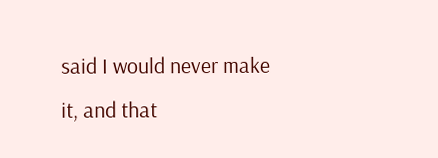said I would never make it, and that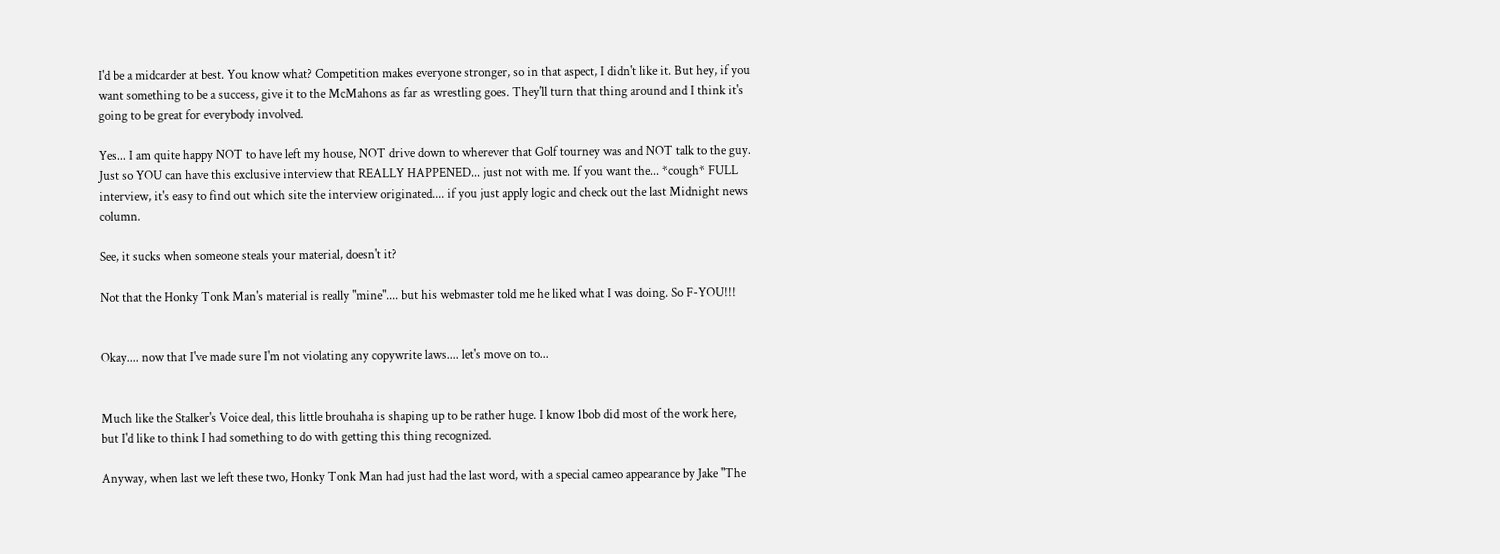I'd be a midcarder at best. You know what? Competition makes everyone stronger, so in that aspect, I didn't like it. But hey, if you want something to be a success, give it to the McMahons as far as wrestling goes. They'll turn that thing around and I think it's going to be great for everybody involved.

Yes... I am quite happy NOT to have left my house, NOT drive down to wherever that Golf tourney was and NOT talk to the guy. Just so YOU can have this exclusive interview that REALLY HAPPENED... just not with me. If you want the... *cough* FULL interview, it's easy to find out which site the interview originated.... if you just apply logic and check out the last Midnight news column.

See, it sucks when someone steals your material, doesn't it?

Not that the Honky Tonk Man's material is really "mine".... but his webmaster told me he liked what I was doing. So F-YOU!!!


Okay.... now that I've made sure I'm not violating any copywrite laws.... let's move on to...


Much like the Stalker's Voice deal, this little brouhaha is shaping up to be rather huge. I know 1bob did most of the work here, but I'd like to think I had something to do with getting this thing recognized.

Anyway, when last we left these two, Honky Tonk Man had just had the last word, with a special cameo appearance by Jake "The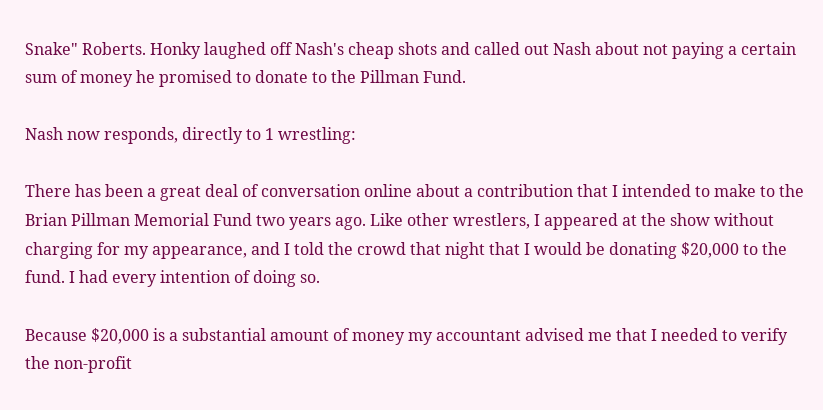Snake" Roberts. Honky laughed off Nash's cheap shots and called out Nash about not paying a certain sum of money he promised to donate to the Pillman Fund.

Nash now responds, directly to 1 wrestling:

There has been a great deal of conversation online about a contribution that I intended to make to the Brian Pillman Memorial Fund two years ago. Like other wrestlers, I appeared at the show without charging for my appearance, and I told the crowd that night that I would be donating $20,000 to the fund. I had every intention of doing so.

Because $20,000 is a substantial amount of money my accountant advised me that I needed to verify the non-profit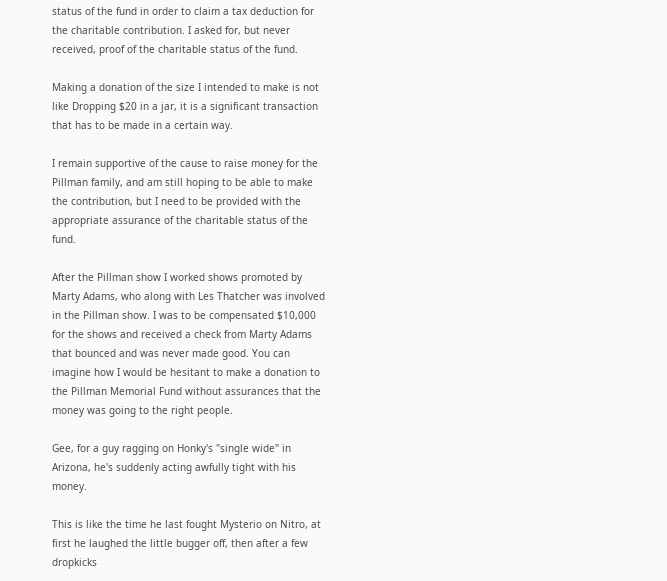status of the fund in order to claim a tax deduction for the charitable contribution. I asked for, but never received, proof of the charitable status of the fund.

Making a donation of the size I intended to make is not like Dropping $20 in a jar, it is a significant transaction that has to be made in a certain way.

I remain supportive of the cause to raise money for the Pillman family, and am still hoping to be able to make the contribution, but I need to be provided with the appropriate assurance of the charitable status of the fund.

After the Pillman show I worked shows promoted by Marty Adams, who along with Les Thatcher was involved in the Pillman show. I was to be compensated $10,000 for the shows and received a check from Marty Adams that bounced and was never made good. You can imagine how I would be hesitant to make a donation to the Pillman Memorial Fund without assurances that the money was going to the right people.

Gee, for a guy ragging on Honky's "single wide" in Arizona, he's suddenly acting awfully tight with his money.

This is like the time he last fought Mysterio on Nitro, at first he laughed the little bugger off, then after a few dropkicks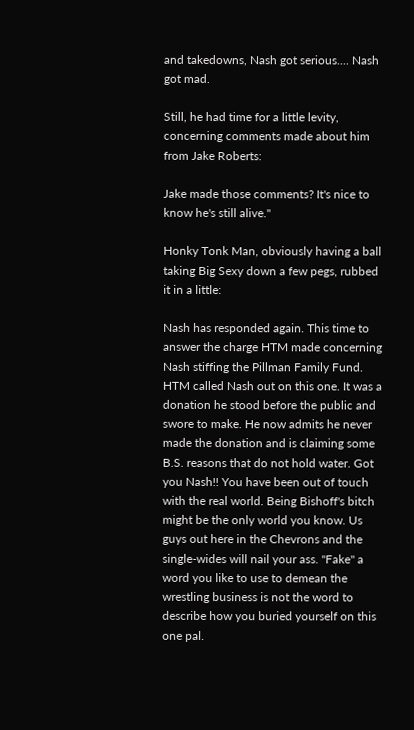and takedowns, Nash got serious.... Nash got mad.

Still, he had time for a little levity, concerning comments made about him from Jake Roberts:

Jake made those comments? It's nice to know he's still alive."

Honky Tonk Man, obviously having a ball taking Big Sexy down a few pegs, rubbed it in a little:

Nash has responded again. This time to answer the charge HTM made concerning Nash stiffing the Pillman Family Fund. HTM called Nash out on this one. It was a donation he stood before the public and swore to make. He now admits he never made the donation and is claiming some B.S. reasons that do not hold water. Got you Nash!! You have been out of touch with the real world. Being Bishoff's bitch might be the only world you know. Us guys out here in the Chevrons and the single-wides will nail your ass. "Fake" a word you like to use to demean the wrestling business is not the word to describe how you buried yourself on this one pal.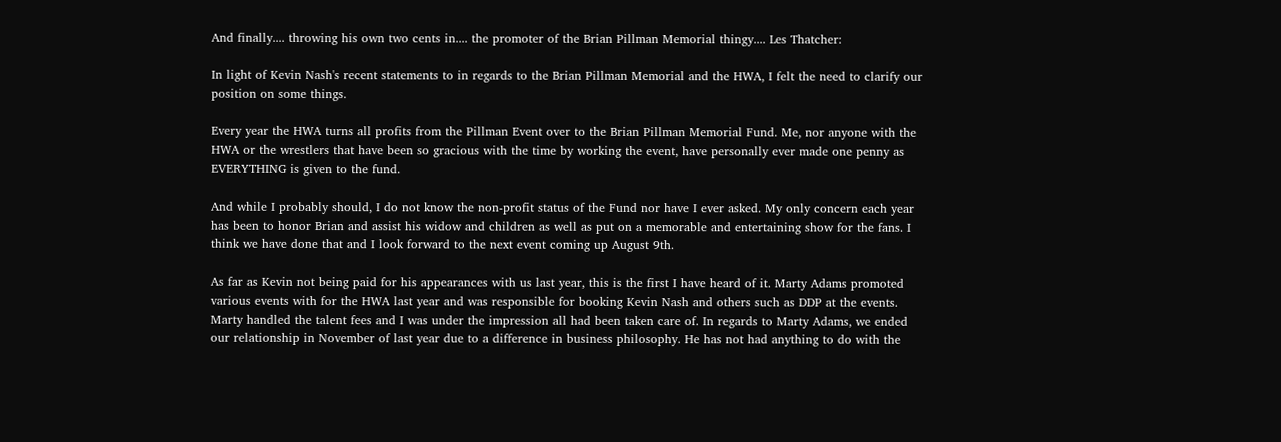And finally.... throwing his own two cents in.... the promoter of the Brian Pillman Memorial thingy.... Les Thatcher:

In light of Kevin Nash's recent statements to in regards to the Brian Pillman Memorial and the HWA, I felt the need to clarify our position on some things.

Every year the HWA turns all profits from the Pillman Event over to the Brian Pillman Memorial Fund. Me, nor anyone with the HWA or the wrestlers that have been so gracious with the time by working the event, have personally ever made one penny as EVERYTHING is given to the fund.

And while I probably should, I do not know the non-profit status of the Fund nor have I ever asked. My only concern each year has been to honor Brian and assist his widow and children as well as put on a memorable and entertaining show for the fans. I think we have done that and I look forward to the next event coming up August 9th.

As far as Kevin not being paid for his appearances with us last year, this is the first I have heard of it. Marty Adams promoted various events with for the HWA last year and was responsible for booking Kevin Nash and others such as DDP at the events. Marty handled the talent fees and I was under the impression all had been taken care of. In regards to Marty Adams, we ended our relationship in November of last year due to a difference in business philosophy. He has not had anything to do with the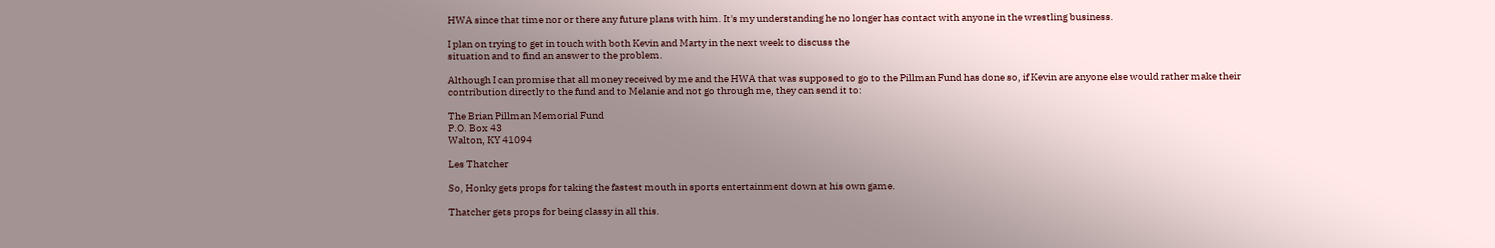HWA since that time nor or there any future plans with him. It's my understanding he no longer has contact with anyone in the wrestling business.

I plan on trying to get in touch with both Kevin and Marty in the next week to discuss the
situation and to find an answer to the problem.

Although I can promise that all money received by me and the HWA that was supposed to go to the Pillman Fund has done so, if Kevin are anyone else would rather make their contribution directly to the fund and to Melanie and not go through me, they can send it to:

The Brian Pillman Memorial Fund
P.O. Box 43
Walton, KY 41094

Les Thatcher

So, Honky gets props for taking the fastest mouth in sports entertainment down at his own game.

Thatcher gets props for being classy in all this.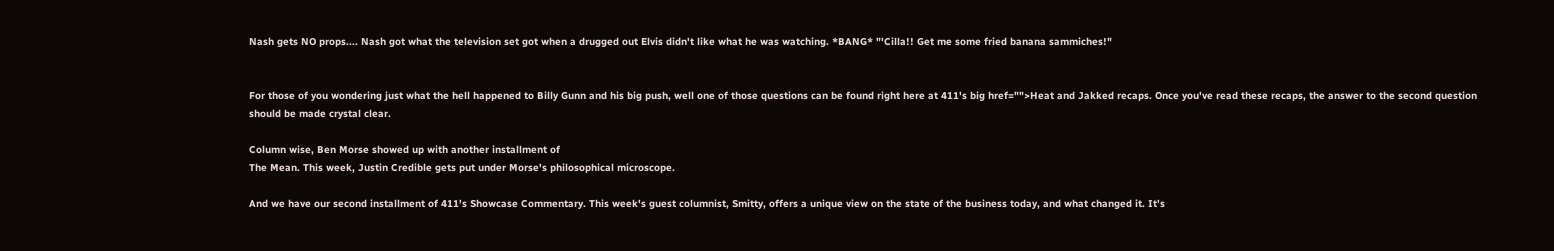Nash gets NO props.... Nash got what the television set got when a drugged out Elvis didn't like what he was watching. *BANG* "'Cilla!! Get me some fried banana sammiches!"


For those of you wondering just what the hell happened to Billy Gunn and his big push, well one of those questions can be found right here at 411's big href="">Heat and Jakked recaps. Once you've read these recaps, the answer to the second question should be made crystal clear.

Column wise, Ben Morse showed up with another installment of
The Mean. This week, Justin Credible gets put under Morse's philosophical microscope.

And we have our second installment of 411's Showcase Commentary. This week's guest columnist, Smitty, offers a unique view on the state of the business today, and what changed it. It's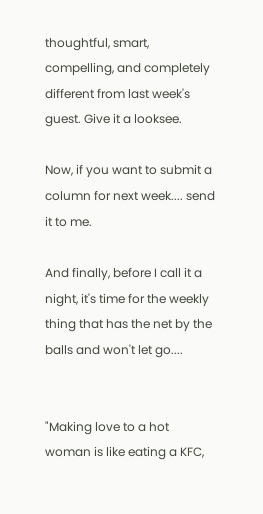thoughtful, smart, compelling, and completely different from last week's guest. Give it a looksee.

Now, if you want to submit a column for next week.... send it to me.

And finally, before I call it a night, it's time for the weekly thing that has the net by the balls and won't let go....


"Making love to a hot woman is like eating a KFC,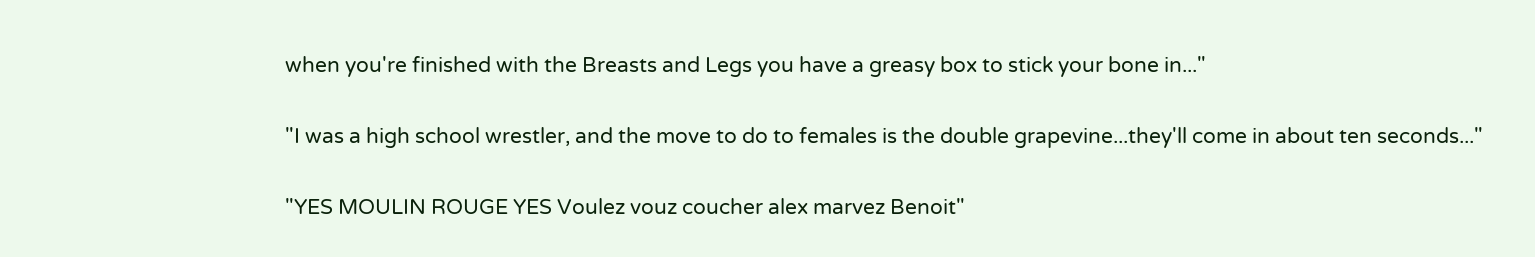when you're finished with the Breasts and Legs you have a greasy box to stick your bone in..."

"I was a high school wrestler, and the move to do to females is the double grapevine...they'll come in about ten seconds..."

"YES MOULIN ROUGE YES Voulez vouz coucher alex marvez Benoit"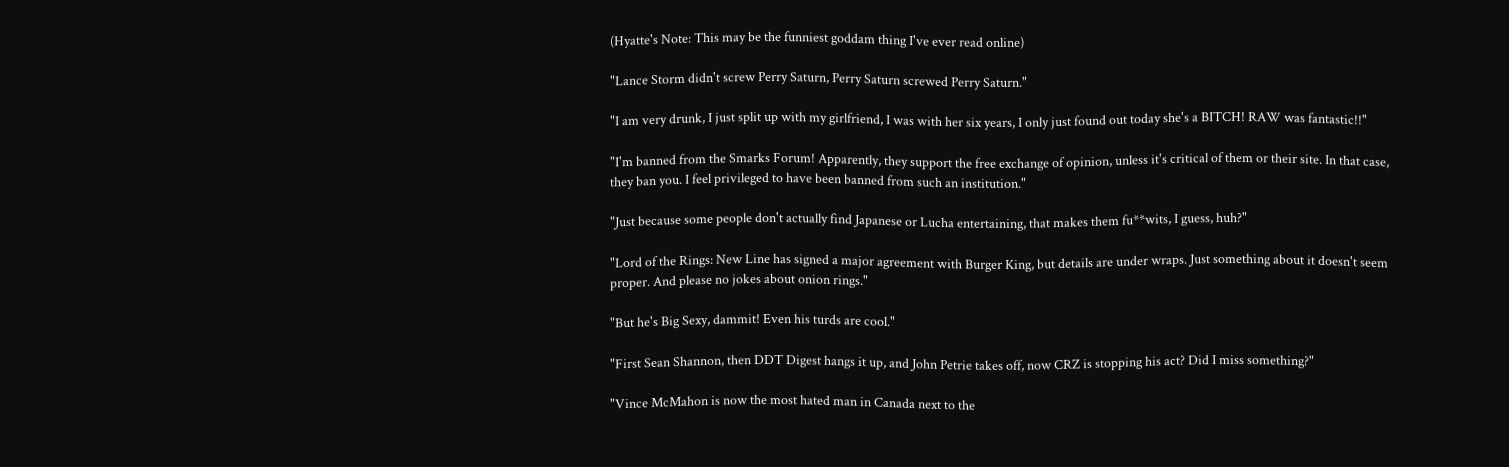(Hyatte's Note: This may be the funniest goddam thing I've ever read online)

"Lance Storm didn't screw Perry Saturn, Perry Saturn screwed Perry Saturn."

"I am very drunk, I just split up with my girlfriend, I was with her six years, I only just found out today she's a BITCH! RAW was fantastic!!"

"I'm banned from the Smarks Forum! Apparently, they support the free exchange of opinion, unless it's critical of them or their site. In that case, they ban you. I feel privileged to have been banned from such an institution."

"Just because some people don't actually find Japanese or Lucha entertaining, that makes them fu**wits, I guess, huh?"

"Lord of the Rings: New Line has signed a major agreement with Burger King, but details are under wraps. Just something about it doesn't seem proper. And please no jokes about onion rings."

"But he's Big Sexy, dammit! Even his turds are cool."

"First Sean Shannon, then DDT Digest hangs it up, and John Petrie takes off, now CRZ is stopping his act? Did I miss something?"

"Vince McMahon is now the most hated man in Canada next to the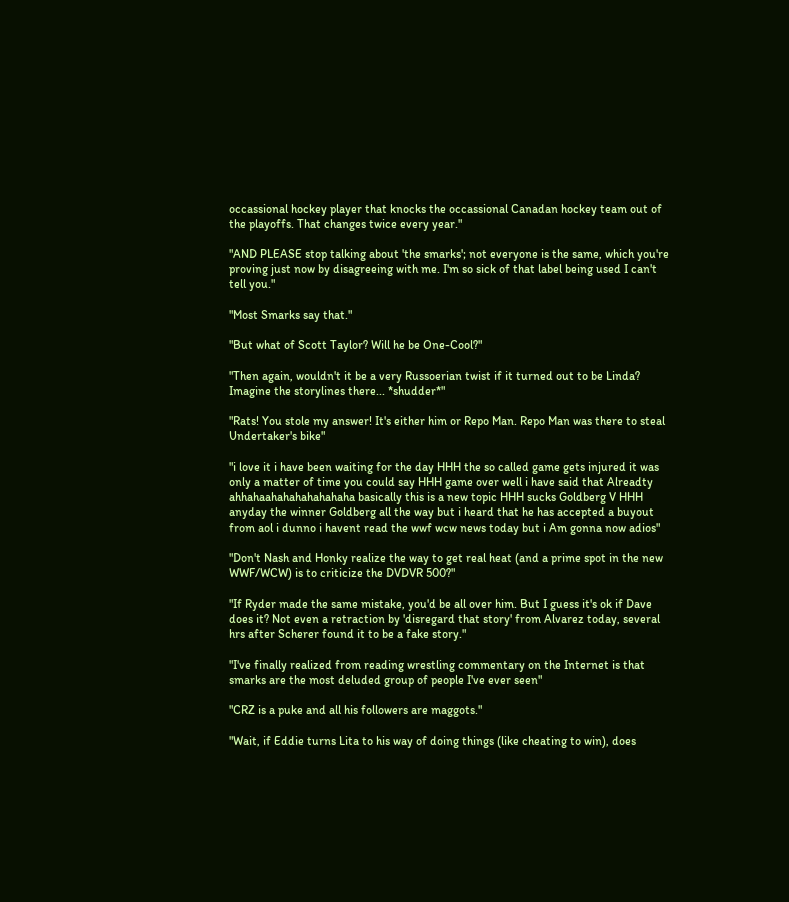occassional hockey player that knocks the occassional Canadan hockey team out of the playoffs. That changes twice every year."

"AND PLEASE stop talking about 'the smarks'; not everyone is the same, which you're proving just now by disagreeing with me. I'm so sick of that label being used I can't tell you."

"Most Smarks say that."

"But what of Scott Taylor? Will he be One-Cool?"

"Then again, wouldn't it be a very Russoerian twist if it turned out to be Linda? Imagine the storylines there... *shudder*"

"Rats! You stole my answer! It's either him or Repo Man. Repo Man was there to steal Undertaker's bike"

"i love it i have been waiting for the day HHH the so called game gets injured it was only a matter of time you could say HHH game over well i have said that Alreadty
ahhahaahahahahahahaha basically this is a new topic HHH sucks Goldberg V HHH anyday the winner Goldberg all the way but i heard that he has accepted a buyout from aol i dunno i havent read the wwf wcw news today but i Am gonna now adios"

"Don't Nash and Honky realize the way to get real heat (and a prime spot in the new WWF/WCW) is to criticize the DVDVR 500?"

"If Ryder made the same mistake, you'd be all over him. But I guess it's ok if Dave does it? Not even a retraction by 'disregard that story' from Alvarez today, several hrs after Scherer found it to be a fake story."

"I've finally realized from reading wrestling commentary on the Internet is that smarks are the most deluded group of people I've ever seen"

"CRZ is a puke and all his followers are maggots."

"Wait, if Eddie turns Lita to his way of doing things (like cheating to win), does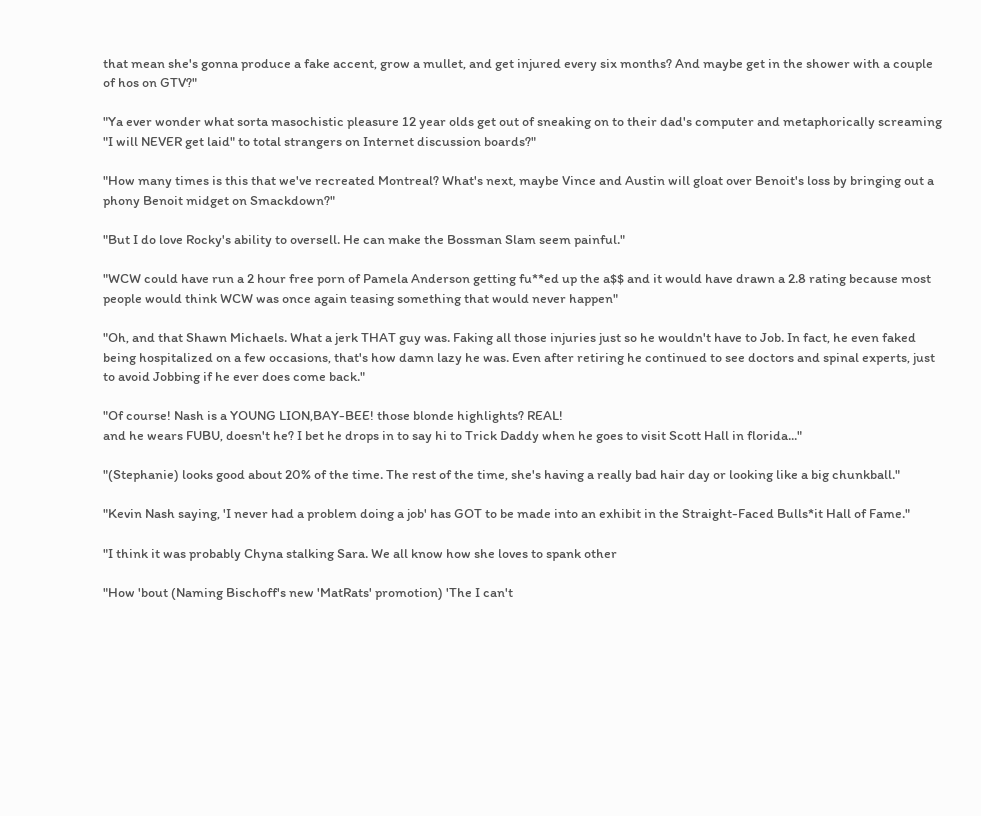that mean she's gonna produce a fake accent, grow a mullet, and get injured every six months? And maybe get in the shower with a couple of hos on GTV?"

"Ya ever wonder what sorta masochistic pleasure 12 year olds get out of sneaking on to their dad's computer and metaphorically screaming "I will NEVER get laid" to total strangers on Internet discussion boards?"

"How many times is this that we've recreated Montreal? What's next, maybe Vince and Austin will gloat over Benoit's loss by bringing out a phony Benoit midget on Smackdown?"

"But I do love Rocky's ability to oversell. He can make the Bossman Slam seem painful."

"WCW could have run a 2 hour free porn of Pamela Anderson getting fu**ed up the a$$ and it would have drawn a 2.8 rating because most people would think WCW was once again teasing something that would never happen"

"Oh, and that Shawn Michaels. What a jerk THAT guy was. Faking all those injuries just so he wouldn't have to Job. In fact, he even faked being hospitalized on a few occasions, that's how damn lazy he was. Even after retiring he continued to see doctors and spinal experts, just to avoid Jobbing if he ever does come back."

"Of course! Nash is a YOUNG LION,BAY-BEE! those blonde highlights? REAL!
and he wears FUBU, doesn't he? I bet he drops in to say hi to Trick Daddy when he goes to visit Scott Hall in florida..."

"(Stephanie) looks good about 20% of the time. The rest of the time, she's having a really bad hair day or looking like a big chunkball."

"Kevin Nash saying, 'I never had a problem doing a job' has GOT to be made into an exhibit in the Straight-Faced Bulls*it Hall of Fame."

"I think it was probably Chyna stalking Sara. We all know how she loves to spank other

"How 'bout (Naming Bischoff's new 'MatRats' promotion) 'The I can't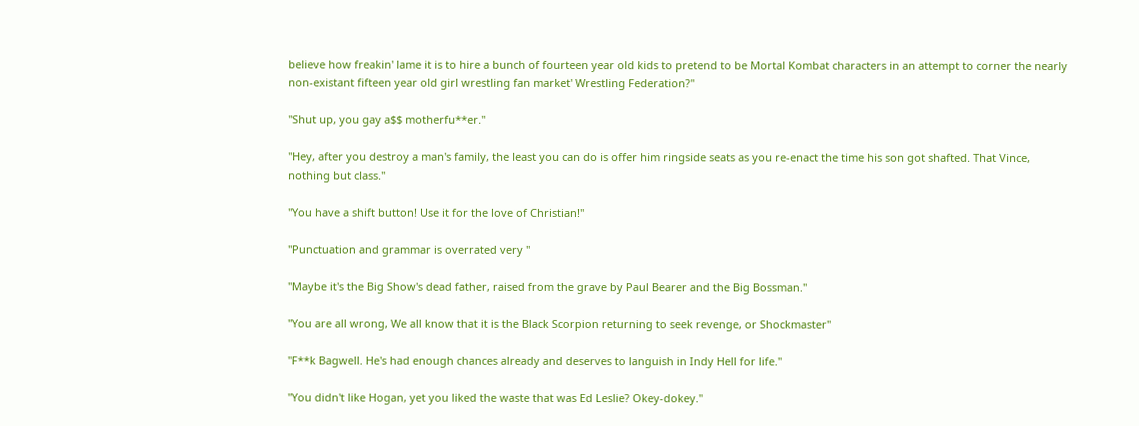believe how freakin' lame it is to hire a bunch of fourteen year old kids to pretend to be Mortal Kombat characters in an attempt to corner the nearly non-existant fifteen year old girl wrestling fan market' Wrestling Federation?"

"Shut up, you gay a$$ motherfu**er."

"Hey, after you destroy a man's family, the least you can do is offer him ringside seats as you re-enact the time his son got shafted. That Vince, nothing but class."

"You have a shift button! Use it for the love of Christian!"

"Punctuation and grammar is overrated very "

"Maybe it's the Big Show's dead father, raised from the grave by Paul Bearer and the Big Bossman."

"You are all wrong, We all know that it is the Black Scorpion returning to seek revenge, or Shockmaster"

"F**k Bagwell. He's had enough chances already and deserves to languish in Indy Hell for life."

"You didn't like Hogan, yet you liked the waste that was Ed Leslie? Okey-dokey."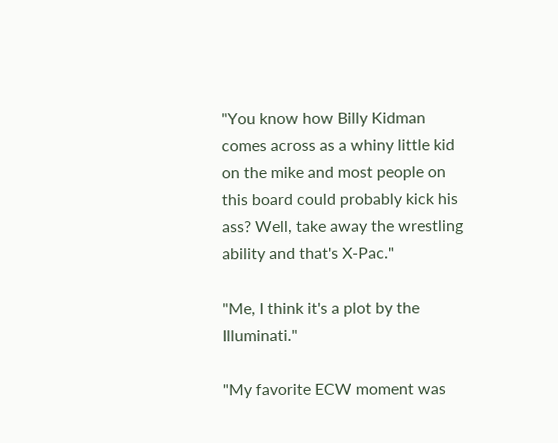"You know how Billy Kidman comes across as a whiny little kid on the mike and most people on this board could probably kick his ass? Well, take away the wrestling ability and that's X-Pac."

"Me, I think it's a plot by the Illuminati."

"My favorite ECW moment was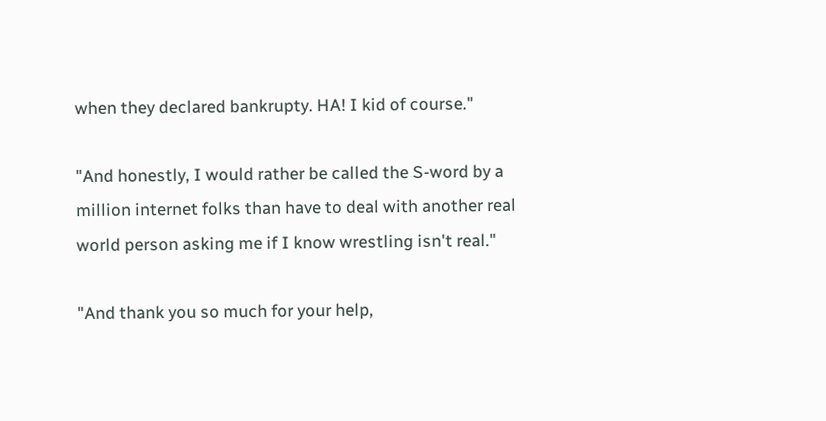when they declared bankrupty. HA! I kid of course."

"And honestly, I would rather be called the S-word by a million internet folks than have to deal with another real world person asking me if I know wrestling isn't real."

"And thank you so much for your help,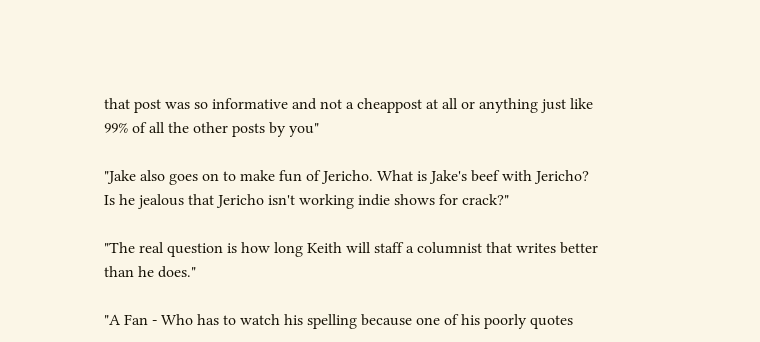that post was so informative and not a cheappost at all or anything just like 99% of all the other posts by you"

"Jake also goes on to make fun of Jericho. What is Jake's beef with Jericho? Is he jealous that Jericho isn't working indie shows for crack?"

"The real question is how long Keith will staff a columnist that writes better than he does."

"A Fan - Who has to watch his spelling because one of his poorly quotes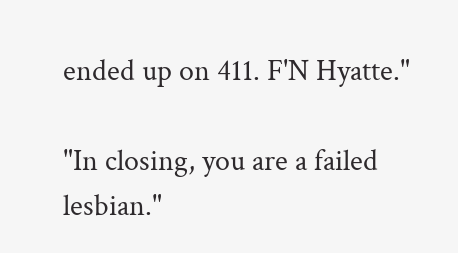ended up on 411. F'N Hyatte."

"In closing, you are a failed lesbian."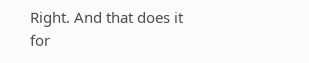Right. And that does it for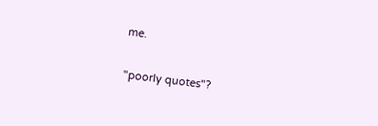me.

"poorly quotes"?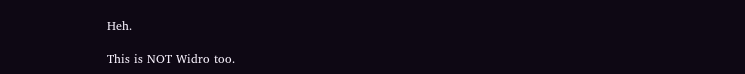Heh.

This is NOT Widro too.